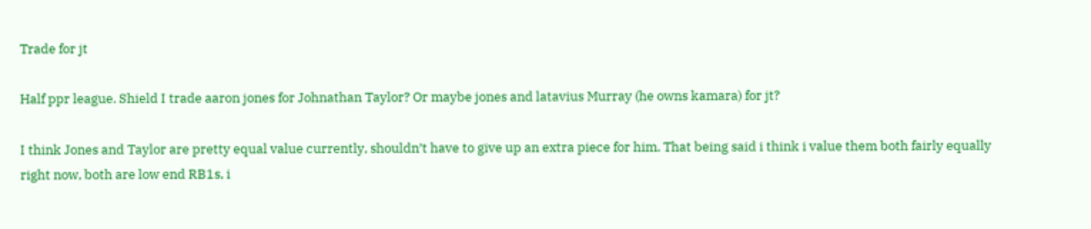Trade for jt

Half ppr league. Shield I trade aaron jones for Johnathan Taylor? Or maybe jones and latavius Murray (he owns kamara) for jt?

I think Jones and Taylor are pretty equal value currently, shouldn’t have to give up an extra piece for him. That being said i think i value them both fairly equally right now, both are low end RB1s, i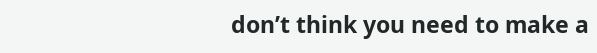don’t think you need to make a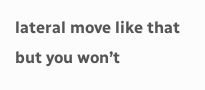lateral move like that but you won’t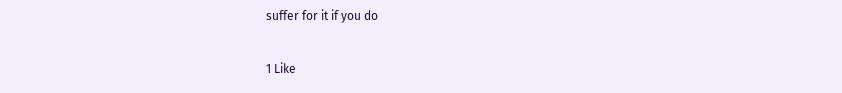suffer for it if you do

1 Like